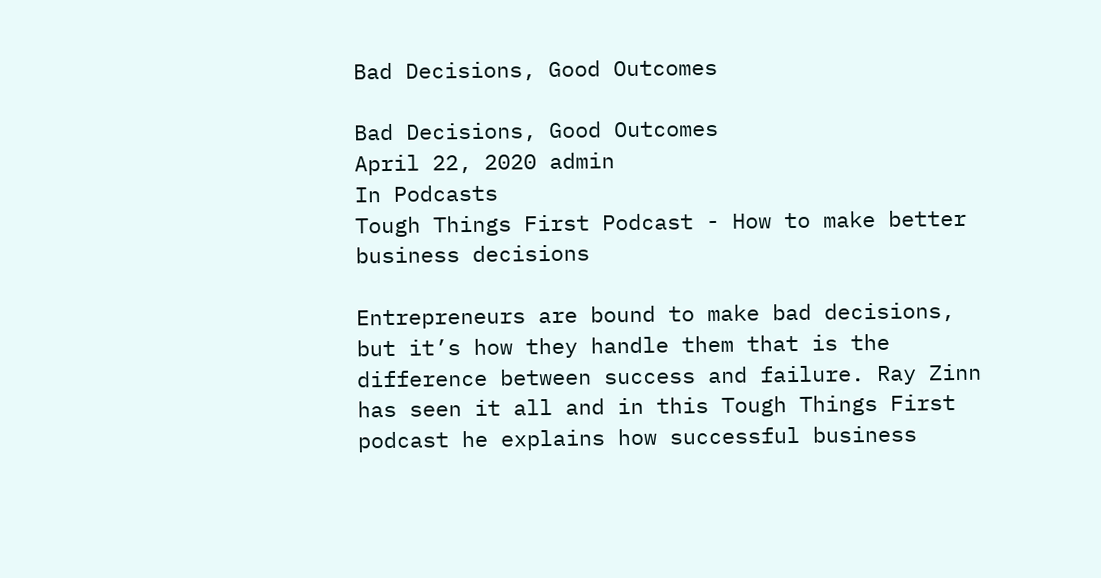Bad Decisions, Good Outcomes

Bad Decisions, Good Outcomes
April 22, 2020 admin
In Podcasts
Tough Things First Podcast - How to make better business decisions

Entrepreneurs are bound to make bad decisions, but it’s how they handle them that is the difference between success and failure. Ray Zinn has seen it all and in this Tough Things First podcast he explains how successful business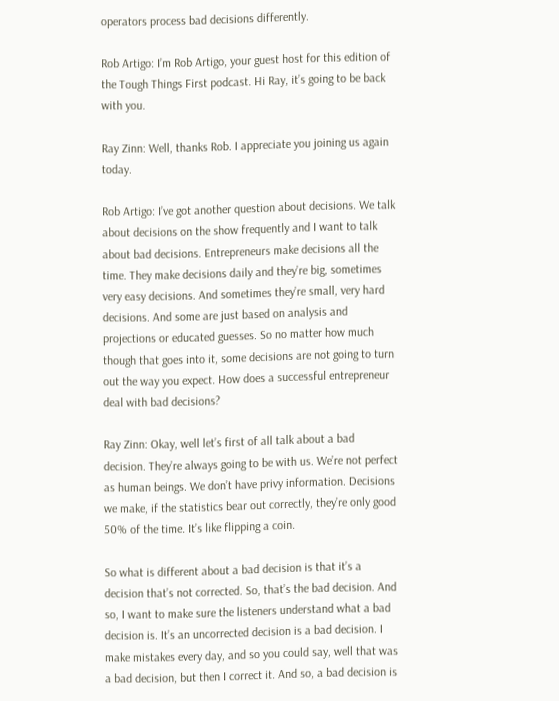operators process bad decisions differently.

Rob Artigo: I’m Rob Artigo, your guest host for this edition of the Tough Things First podcast. Hi Ray, it’s going to be back with you.

Ray Zinn: Well, thanks Rob. I appreciate you joining us again today.

Rob Artigo: I’ve got another question about decisions. We talk about decisions on the show frequently and I want to talk about bad decisions. Entrepreneurs make decisions all the time. They make decisions daily and they’re big, sometimes very easy decisions. And sometimes they’re small, very hard decisions. And some are just based on analysis and projections or educated guesses. So no matter how much though that goes into it, some decisions are not going to turn out the way you expect. How does a successful entrepreneur deal with bad decisions?

Ray Zinn: Okay, well let’s first of all talk about a bad decision. They’re always going to be with us. We’re not perfect as human beings. We don’t have privy information. Decisions we make, if the statistics bear out correctly, they’re only good 50% of the time. It’s like flipping a coin.

So what is different about a bad decision is that it’s a decision that’s not corrected. So, that’s the bad decision. And so, I want to make sure the listeners understand what a bad decision is. It’s an uncorrected decision is a bad decision. I make mistakes every day, and so you could say, well that was a bad decision, but then I correct it. And so, a bad decision is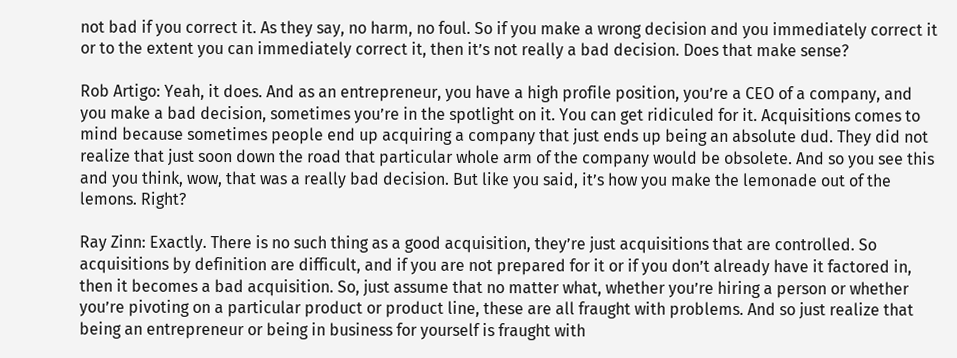not bad if you correct it. As they say, no harm, no foul. So if you make a wrong decision and you immediately correct it or to the extent you can immediately correct it, then it’s not really a bad decision. Does that make sense?

Rob Artigo: Yeah, it does. And as an entrepreneur, you have a high profile position, you’re a CEO of a company, and you make a bad decision, sometimes you’re in the spotlight on it. You can get ridiculed for it. Acquisitions comes to mind because sometimes people end up acquiring a company that just ends up being an absolute dud. They did not realize that just soon down the road that particular whole arm of the company would be obsolete. And so you see this and you think, wow, that was a really bad decision. But like you said, it’s how you make the lemonade out of the lemons. Right?

Ray Zinn: Exactly. There is no such thing as a good acquisition, they’re just acquisitions that are controlled. So acquisitions by definition are difficult, and if you are not prepared for it or if you don’t already have it factored in, then it becomes a bad acquisition. So, just assume that no matter what, whether you’re hiring a person or whether you’re pivoting on a particular product or product line, these are all fraught with problems. And so just realize that being an entrepreneur or being in business for yourself is fraught with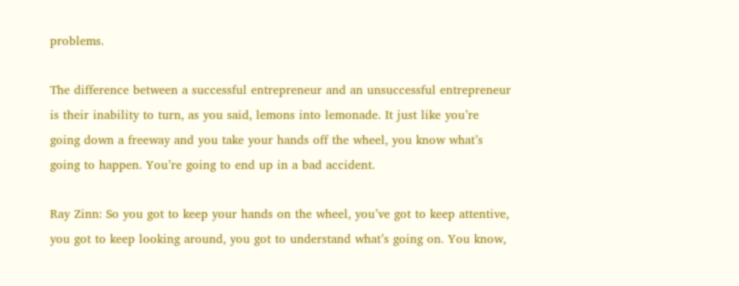problems.

The difference between a successful entrepreneur and an unsuccessful entrepreneur is their inability to turn, as you said, lemons into lemonade. It just like you’re going down a freeway and you take your hands off the wheel, you know what’s going to happen. You’re going to end up in a bad accident.

Ray Zinn: So you got to keep your hands on the wheel, you’ve got to keep attentive, you got to keep looking around, you got to understand what’s going on. You know,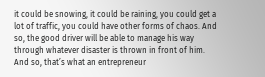it could be snowing, it could be raining, you could get a lot of traffic, you could have other forms of chaos. And so, the good driver will be able to manage his way through whatever disaster is thrown in front of him. And so, that’s what an entrepreneur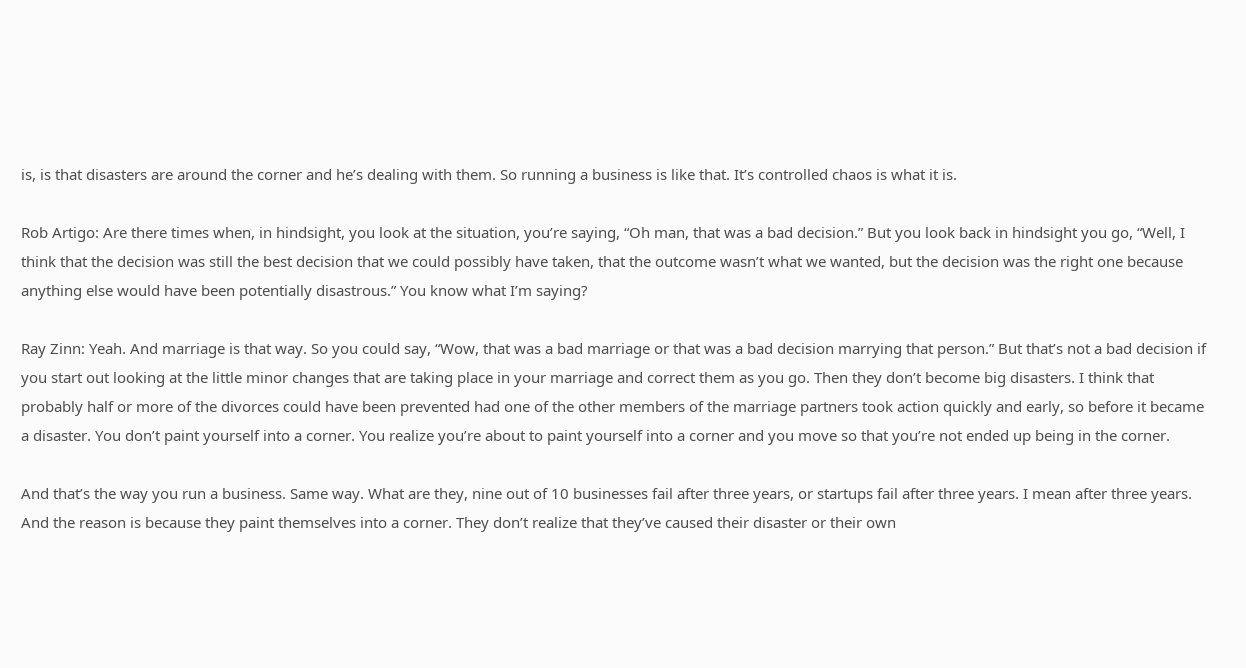is, is that disasters are around the corner and he’s dealing with them. So running a business is like that. It’s controlled chaos is what it is.

Rob Artigo: Are there times when, in hindsight, you look at the situation, you’re saying, “Oh man, that was a bad decision.” But you look back in hindsight you go, “Well, I think that the decision was still the best decision that we could possibly have taken, that the outcome wasn’t what we wanted, but the decision was the right one because anything else would have been potentially disastrous.” You know what I’m saying?

Ray Zinn: Yeah. And marriage is that way. So you could say, “Wow, that was a bad marriage or that was a bad decision marrying that person.” But that’s not a bad decision if you start out looking at the little minor changes that are taking place in your marriage and correct them as you go. Then they don’t become big disasters. I think that probably half or more of the divorces could have been prevented had one of the other members of the marriage partners took action quickly and early, so before it became a disaster. You don’t paint yourself into a corner. You realize you’re about to paint yourself into a corner and you move so that you’re not ended up being in the corner.

And that’s the way you run a business. Same way. What are they, nine out of 10 businesses fail after three years, or startups fail after three years. I mean after three years. And the reason is because they paint themselves into a corner. They don’t realize that they’ve caused their disaster or their own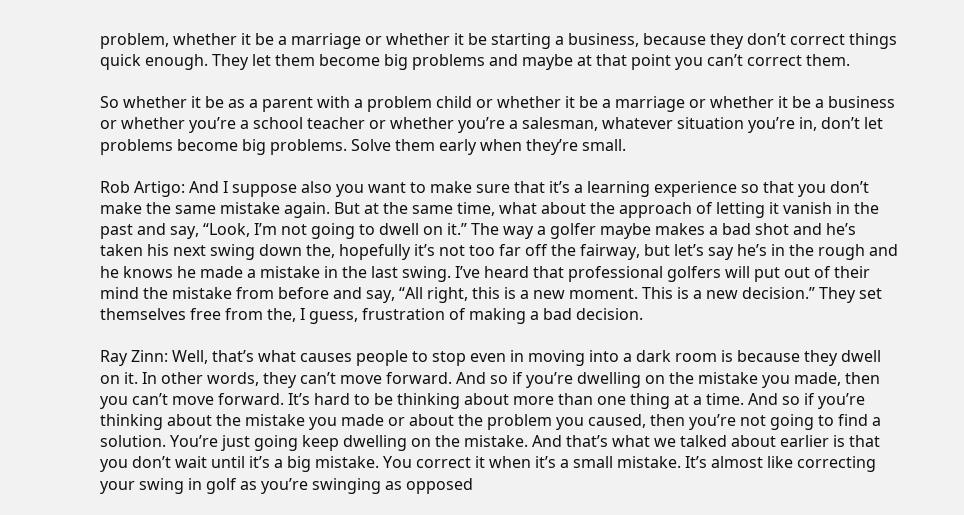problem, whether it be a marriage or whether it be starting a business, because they don’t correct things quick enough. They let them become big problems and maybe at that point you can’t correct them.

So whether it be as a parent with a problem child or whether it be a marriage or whether it be a business or whether you’re a school teacher or whether you’re a salesman, whatever situation you’re in, don’t let problems become big problems. Solve them early when they’re small.

Rob Artigo: And I suppose also you want to make sure that it’s a learning experience so that you don’t make the same mistake again. But at the same time, what about the approach of letting it vanish in the past and say, “Look, I’m not going to dwell on it.” The way a golfer maybe makes a bad shot and he’s taken his next swing down the, hopefully it’s not too far off the fairway, but let’s say he’s in the rough and he knows he made a mistake in the last swing. I’ve heard that professional golfers will put out of their mind the mistake from before and say, “All right, this is a new moment. This is a new decision.” They set themselves free from the, I guess, frustration of making a bad decision.

Ray Zinn: Well, that’s what causes people to stop even in moving into a dark room is because they dwell on it. In other words, they can’t move forward. And so if you’re dwelling on the mistake you made, then you can’t move forward. It’s hard to be thinking about more than one thing at a time. And so if you’re thinking about the mistake you made or about the problem you caused, then you’re not going to find a solution. You’re just going keep dwelling on the mistake. And that’s what we talked about earlier is that you don’t wait until it’s a big mistake. You correct it when it’s a small mistake. It’s almost like correcting your swing in golf as you’re swinging as opposed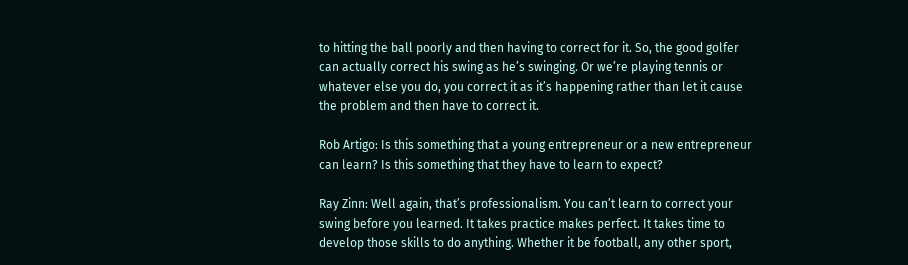to hitting the ball poorly and then having to correct for it. So, the good golfer can actually correct his swing as he’s swinging. Or we’re playing tennis or whatever else you do, you correct it as it’s happening rather than let it cause the problem and then have to correct it.

Rob Artigo: Is this something that a young entrepreneur or a new entrepreneur can learn? Is this something that they have to learn to expect?

Ray Zinn: Well again, that’s professionalism. You can’t learn to correct your swing before you learned. It takes practice makes perfect. It takes time to develop those skills to do anything. Whether it be football, any other sport,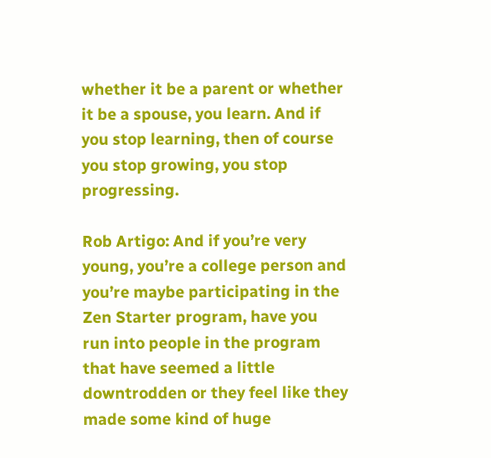whether it be a parent or whether it be a spouse, you learn. And if you stop learning, then of course you stop growing, you stop progressing.

Rob Artigo: And if you’re very young, you’re a college person and you’re maybe participating in the Zen Starter program, have you run into people in the program that have seemed a little downtrodden or they feel like they made some kind of huge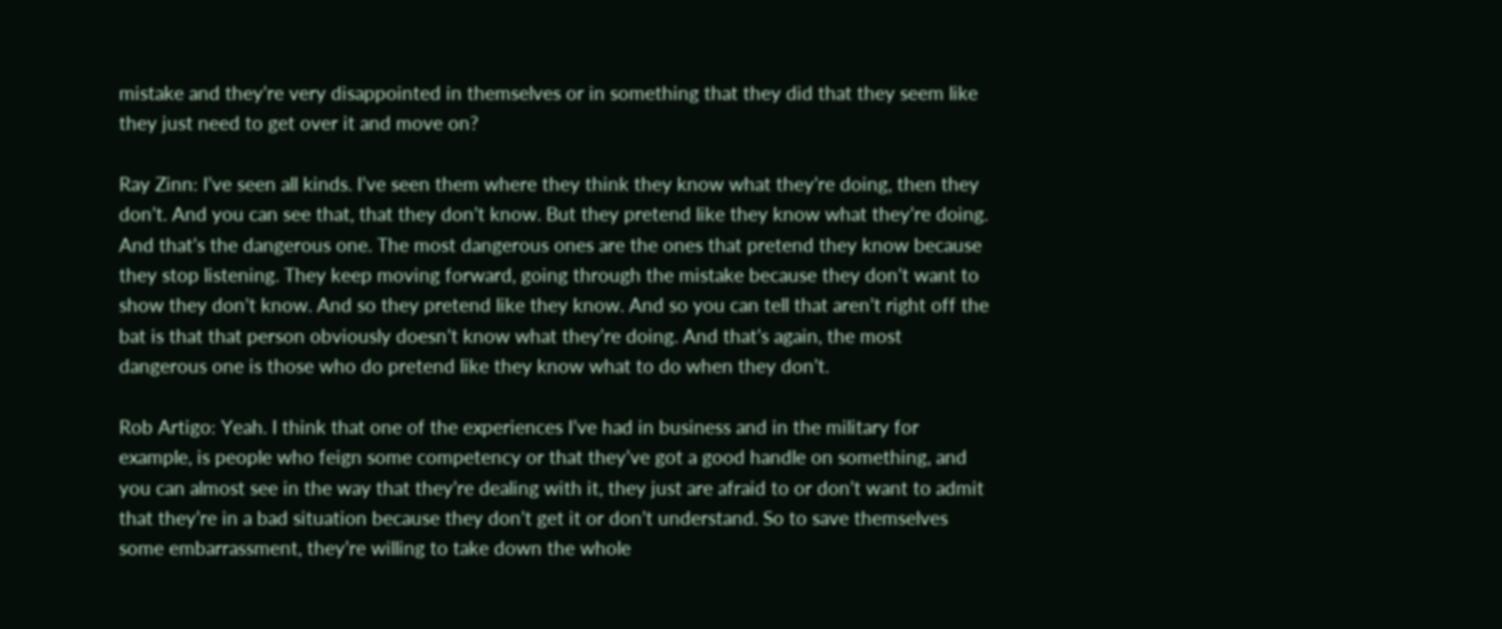mistake and they’re very disappointed in themselves or in something that they did that they seem like they just need to get over it and move on?

Ray Zinn: I’ve seen all kinds. I’ve seen them where they think they know what they’re doing, then they don’t. And you can see that, that they don’t know. But they pretend like they know what they’re doing. And that’s the dangerous one. The most dangerous ones are the ones that pretend they know because they stop listening. They keep moving forward, going through the mistake because they don’t want to show they don’t know. And so they pretend like they know. And so you can tell that aren’t right off the bat is that that person obviously doesn’t know what they’re doing. And that’s again, the most dangerous one is those who do pretend like they know what to do when they don’t.

Rob Artigo: Yeah. I think that one of the experiences I’ve had in business and in the military for example, is people who feign some competency or that they’ve got a good handle on something, and you can almost see in the way that they’re dealing with it, they just are afraid to or don’t want to admit that they’re in a bad situation because they don’t get it or don’t understand. So to save themselves some embarrassment, they’re willing to take down the whole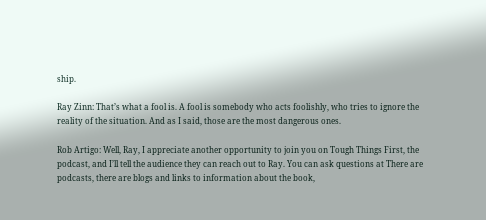ship.

Ray Zinn: That’s what a fool is. A fool is somebody who acts foolishly, who tries to ignore the reality of the situation. And as I said, those are the most dangerous ones.

Rob Artigo: Well, Ray, I appreciate another opportunity to join you on Tough Things First, the podcast, and I’ll tell the audience they can reach out to Ray. You can ask questions at There are podcasts, there are blogs and links to information about the book,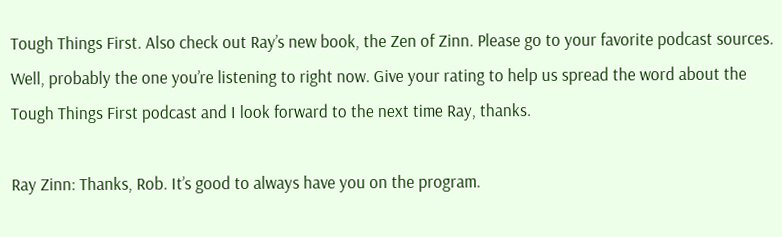Tough Things First. Also check out Ray’s new book, the Zen of Zinn. Please go to your favorite podcast sources. Well, probably the one you’re listening to right now. Give your rating to help us spread the word about the Tough Things First podcast and I look forward to the next time Ray, thanks.

Ray Zinn: Thanks, Rob. It’s good to always have you on the program.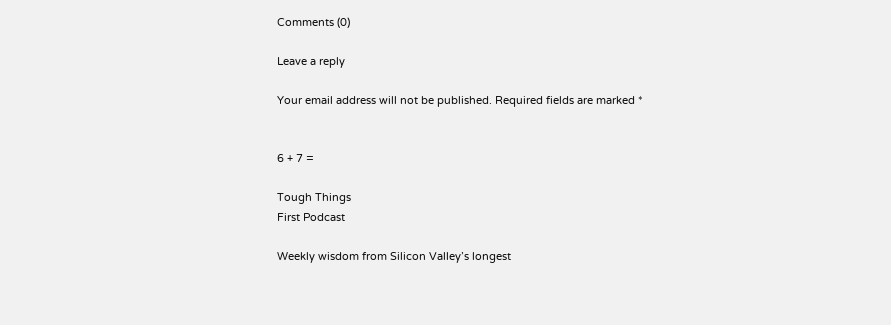Comments (0)

Leave a reply

Your email address will not be published. Required fields are marked *


6 + 7 =

Tough Things
First Podcast

Weekly wisdom from Silicon Valley’s longest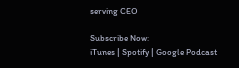serving CEO

Subscribe Now:
iTunes | Spotify | Google Podcast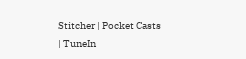Stitcher | Pocket Casts
| TuneIn